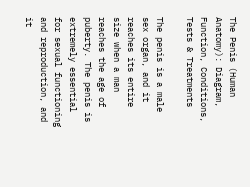The Penis (Human Anatomy): Diagram, Function, Conditions, Tests & Treatments

The penis is a male sex organ, and it reaches its entire size when a man reaches the age of puberty. The penis is extremely essential for sexual functioning and reproduction, and it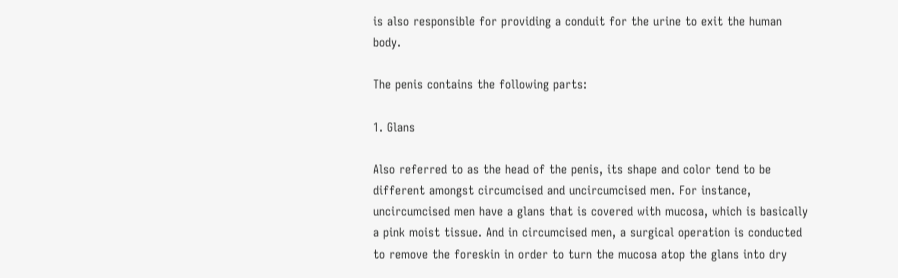is also responsible for providing a conduit for the urine to exit the human body.

The penis contains the following parts:

1. Glans

Also referred to as the head of the penis, its shape and color tend to be different amongst circumcised and uncircumcised men. For instance, uncircumcised men have a glans that is covered with mucosa, which is basically a pink moist tissue. And in circumcised men, a surgical operation is conducted to remove the foreskin in order to turn the mucosa atop the glans into dry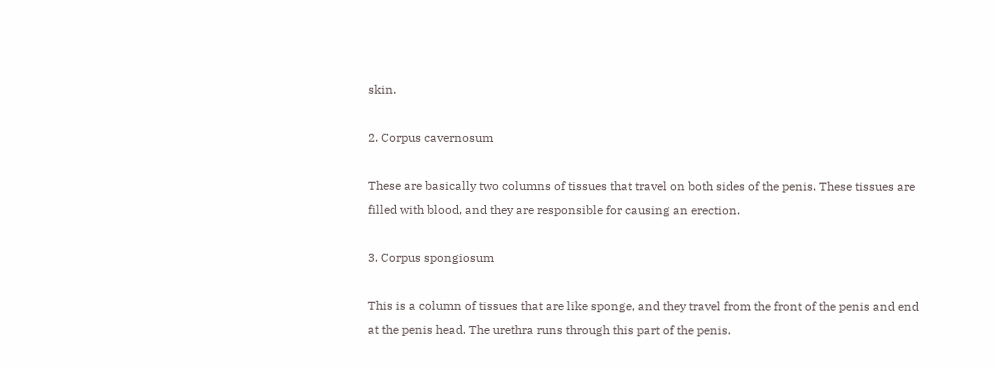skin.

2. Corpus cavernosum

These are basically two columns of tissues that travel on both sides of the penis. These tissues are filled with blood, and they are responsible for causing an erection.

3. Corpus spongiosum

This is a column of tissues that are like sponge, and they travel from the front of the penis and end at the penis head. The urethra runs through this part of the penis.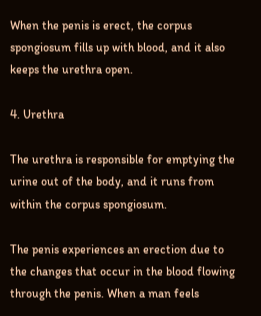When the penis is erect, the corpus spongiosum fills up with blood, and it also keeps the urethra open.

4. Urethra

The urethra is responsible for emptying the urine out of the body, and it runs from within the corpus spongiosum.

The penis experiences an erection due to the changes that occur in the blood flowing through the penis. When a man feels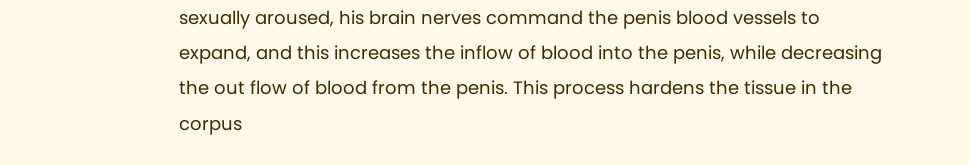sexually aroused, his brain nerves command the penis blood vessels to expand, and this increases the inflow of blood into the penis, while decreasing the out flow of blood from the penis. This process hardens the tissue in the corpus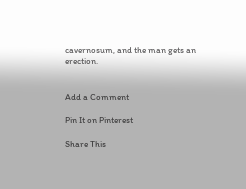cavernosum, and the man gets an erection.


Add a Comment

Pin It on Pinterest

Share This